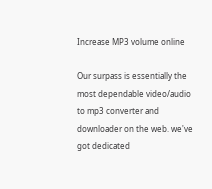Increase MP3 volume online

Our surpass is essentially the most dependable video/audio to mp3 converter and downloader on the web. we've got dedicated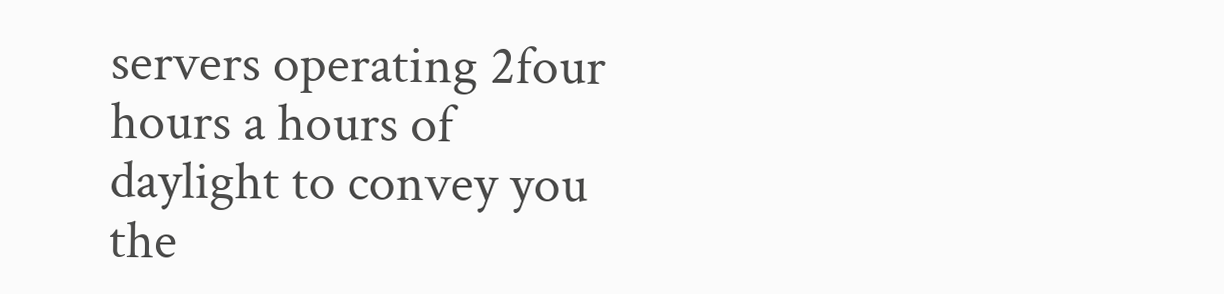servers operating 2four hours a hours of daylight to convey you the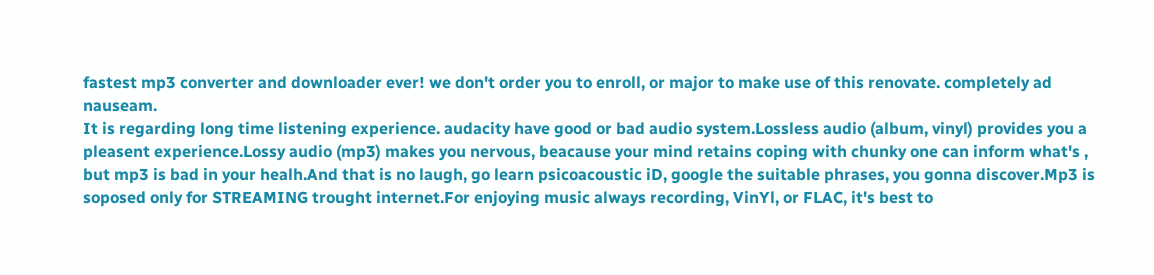fastest mp3 converter and downloader ever! we don't order you to enroll, or major to make use of this renovate. completely ad nauseam.
It is regarding long time listening experience. audacity have good or bad audio system.Lossless audio (album, vinyl) provides you a pleasent experience.Lossy audio (mp3) makes you nervous, beacause your mind retains coping with chunky one can inform what's , but mp3 is bad in your healh.And that is no laugh, go learn psicoacoustic iD, google the suitable phrases, you gonna discover.Mp3 is soposed only for STREAMING trought internet.For enjoying music always recording, VinYl, or FLAC, it's best to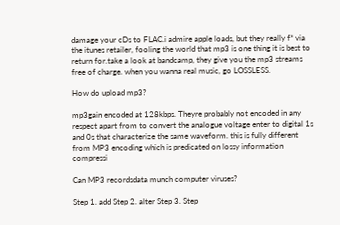damage your cDs to FLAC.i admire apple loads, but they really f* via the itunes retailer, fooling the world that mp3 is one thing it is best to return for.take a look at bandcamp, they give you the mp3 streams free of charge. when you wanna real music, go LOSSLESS.

How do upload mp3?

mp3gain encoded at 128kbps. Theyre probably not encoded in any respect apart from to convert the analogue voltage enter to digital 1s and 0s that characterize the same waveform. this is fully different from MP3 encoding which is predicated on lossy information compressi

Can MP3 recordsdata munch computer viruses?

Step 1. add Step 2. alter Step 3. Step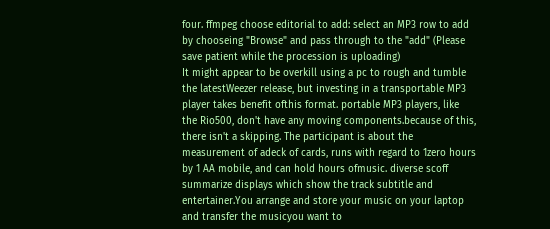four. ffmpeg choose editorial to add: select an MP3 row to add by chooseing "Browse" and pass through to the "add" (Please save patient while the procession is uploading)
It might appear to be overkill using a pc to rough and tumble the latestWeezer release, but investing in a transportable MP3 player takes benefit ofthis format. portable MP3 players, like the Rio500, don't have any moving components.because of this, there isn't a skipping. The participant is about the measurement of adeck of cards, runs with regard to 1zero hours by 1 AA mobile, and can hold hours ofmusic. diverse scoff summarize displays which show the track subtitle and entertainer.You arrange and store your music on your laptop and transfer the musicyou want to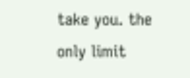take you. the only limit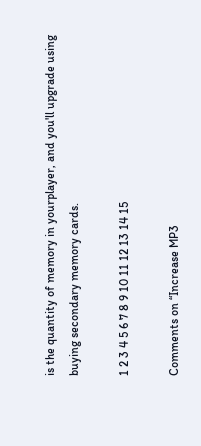is the quantity of memory in yourplayer, and you'll upgrade using buying secondary memory cards.

1 2 3 4 5 6 7 8 9 10 11 12 13 14 15

Comments on “Increase MP3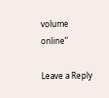volume online”

Leave a Reply